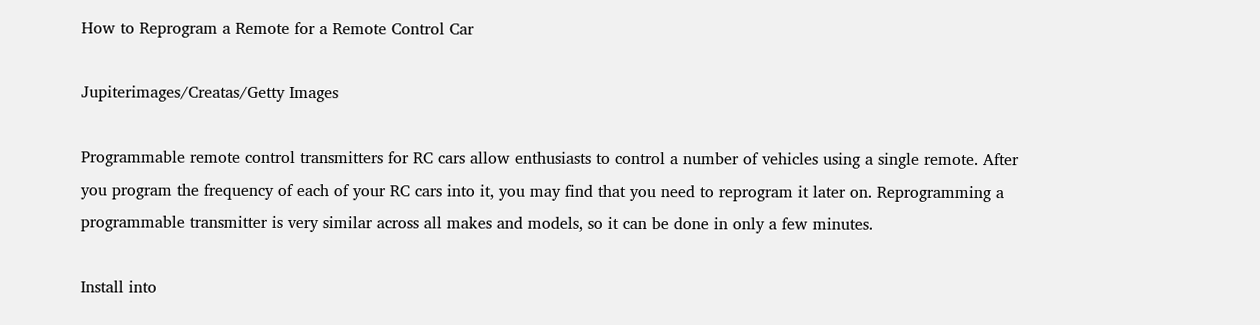How to Reprogram a Remote for a Remote Control Car

Jupiterimages/Creatas/Getty Images

Programmable remote control transmitters for RC cars allow enthusiasts to control a number of vehicles using a single remote. After you program the frequency of each of your RC cars into it, you may find that you need to reprogram it later on. Reprogramming a programmable transmitter is very similar across all makes and models, so it can be done in only a few minutes.

Install into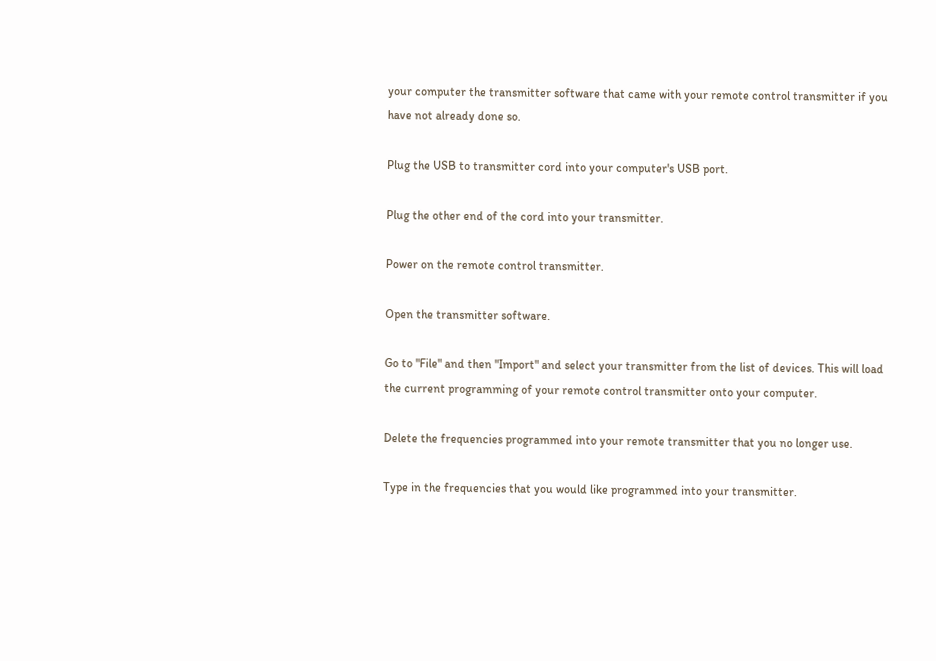your computer the transmitter software that came with your remote control transmitter if you have not already done so.

Plug the USB to transmitter cord into your computer's USB port.

Plug the other end of the cord into your transmitter.

Power on the remote control transmitter.

Open the transmitter software.

Go to "File" and then "Import" and select your transmitter from the list of devices. This will load the current programming of your remote control transmitter onto your computer.

Delete the frequencies programmed into your remote transmitter that you no longer use.

Type in the frequencies that you would like programmed into your transmitter.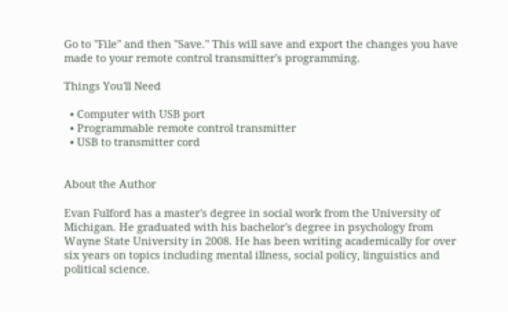Go to "File" and then "Save." This will save and export the changes you have made to your remote control transmitter's programming.

Things You'll Need

  • Computer with USB port
  • Programmable remote control transmitter
  • USB to transmitter cord


About the Author

Evan Fulford has a master's degree in social work from the University of Michigan. He graduated with his bachelor's degree in psychology from Wayne State University in 2008. He has been writing academically for over six years on topics including mental illness, social policy, linguistics and political science.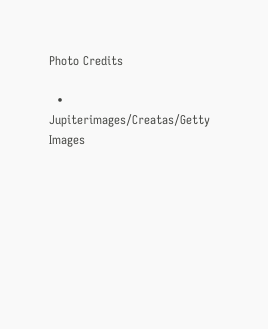Photo Credits

  • Jupiterimages/Creatas/Getty Images